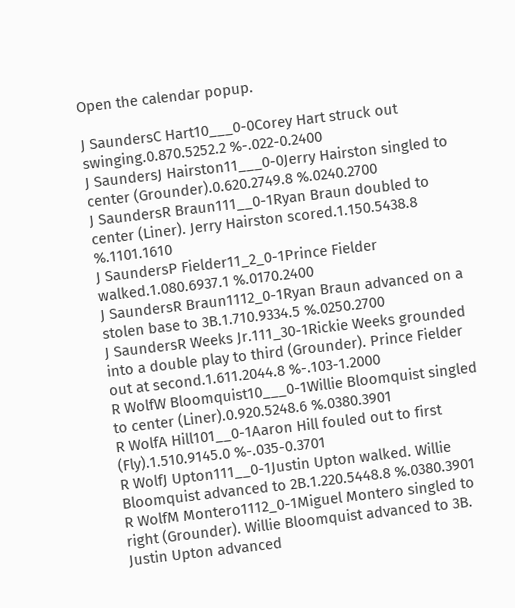Open the calendar popup.

J SaundersC Hart10___0-0Corey Hart struck out swinging.0.870.5252.2 %-.022-0.2400
J SaundersJ Hairston11___0-0Jerry Hairston singled to center (Grounder).0.620.2749.8 %.0240.2700
J SaundersR Braun111__0-1Ryan Braun doubled to center (Liner). Jerry Hairston scored.1.150.5438.8 %.1101.1610
J SaundersP Fielder11_2_0-1Prince Fielder walked.1.080.6937.1 %.0170.2400
J SaundersR Braun1112_0-1Ryan Braun advanced on a stolen base to 3B.1.710.9334.5 %.0250.2700
J SaundersR Weeks Jr.111_30-1Rickie Weeks grounded into a double play to third (Grounder). Prince Fielder out at second.1.611.2044.8 %-.103-1.2000
R WolfW Bloomquist10___0-1Willie Bloomquist singled to center (Liner).0.920.5248.6 %.0380.3901
R WolfA Hill101__0-1Aaron Hill fouled out to first (Fly).1.510.9145.0 %-.035-0.3701
R WolfJ Upton111__0-1Justin Upton walked. Willie Bloomquist advanced to 2B.1.220.5448.8 %.0380.3901
R WolfM Montero1112_0-1Miguel Montero singled to right (Grounder). Willie Bloomquist advanced to 3B. Justin Upton advanced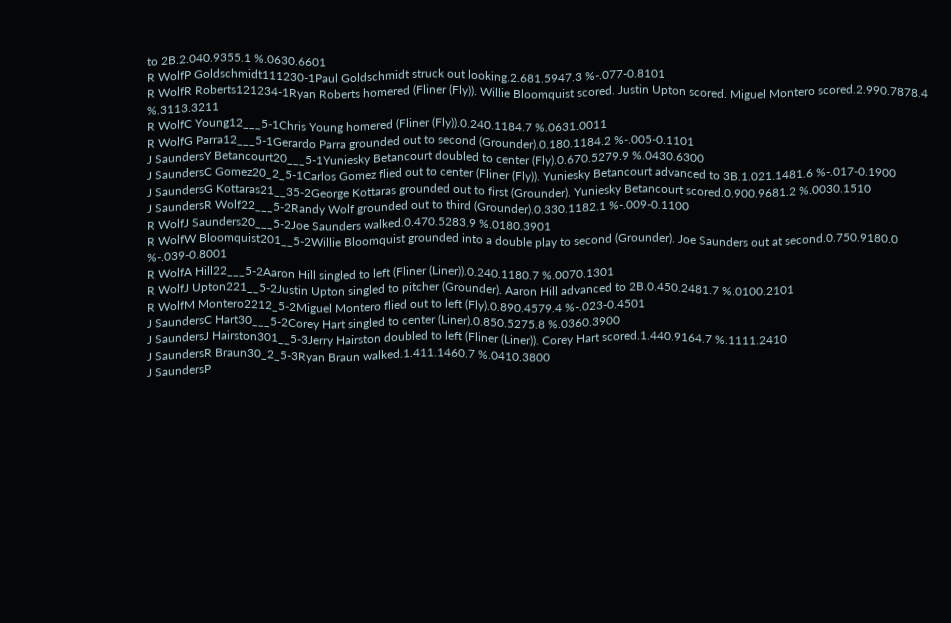to 2B.2.040.9355.1 %.0630.6601
R WolfP Goldschmidt111230-1Paul Goldschmidt struck out looking.2.681.5947.3 %-.077-0.8101
R WolfR Roberts121234-1Ryan Roberts homered (Fliner (Fly)). Willie Bloomquist scored. Justin Upton scored. Miguel Montero scored.2.990.7878.4 %.3113.3211
R WolfC Young12___5-1Chris Young homered (Fliner (Fly)).0.240.1184.7 %.0631.0011
R WolfG Parra12___5-1Gerardo Parra grounded out to second (Grounder).0.180.1184.2 %-.005-0.1101
J SaundersY Betancourt20___5-1Yuniesky Betancourt doubled to center (Fly).0.670.5279.9 %.0430.6300
J SaundersC Gomez20_2_5-1Carlos Gomez flied out to center (Fliner (Fly)). Yuniesky Betancourt advanced to 3B.1.021.1481.6 %-.017-0.1900
J SaundersG Kottaras21__35-2George Kottaras grounded out to first (Grounder). Yuniesky Betancourt scored.0.900.9681.2 %.0030.1510
J SaundersR Wolf22___5-2Randy Wolf grounded out to third (Grounder).0.330.1182.1 %-.009-0.1100
R WolfJ Saunders20___5-2Joe Saunders walked.0.470.5283.9 %.0180.3901
R WolfW Bloomquist201__5-2Willie Bloomquist grounded into a double play to second (Grounder). Joe Saunders out at second.0.750.9180.0 %-.039-0.8001
R WolfA Hill22___5-2Aaron Hill singled to left (Fliner (Liner)).0.240.1180.7 %.0070.1301
R WolfJ Upton221__5-2Justin Upton singled to pitcher (Grounder). Aaron Hill advanced to 2B.0.450.2481.7 %.0100.2101
R WolfM Montero2212_5-2Miguel Montero flied out to left (Fly).0.890.4579.4 %-.023-0.4501
J SaundersC Hart30___5-2Corey Hart singled to center (Liner).0.850.5275.8 %.0360.3900
J SaundersJ Hairston301__5-3Jerry Hairston doubled to left (Fliner (Liner)). Corey Hart scored.1.440.9164.7 %.1111.2410
J SaundersR Braun30_2_5-3Ryan Braun walked.1.411.1460.7 %.0410.3800
J SaundersP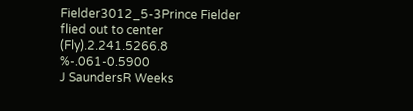Fielder3012_5-3Prince Fielder flied out to center (Fly).2.241.5266.8 %-.061-0.5900
J SaundersR Weeks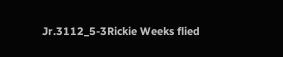Jr.3112_5-3Rickie Weeks flied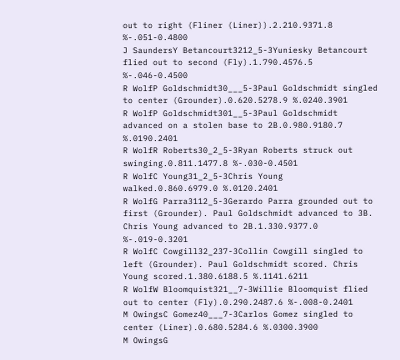out to right (Fliner (Liner)).2.210.9371.8 %-.051-0.4800
J SaundersY Betancourt3212_5-3Yuniesky Betancourt flied out to second (Fly).1.790.4576.5 %-.046-0.4500
R WolfP Goldschmidt30___5-3Paul Goldschmidt singled to center (Grounder).0.620.5278.9 %.0240.3901
R WolfP Goldschmidt301__5-3Paul Goldschmidt advanced on a stolen base to 2B.0.980.9180.7 %.0190.2401
R WolfR Roberts30_2_5-3Ryan Roberts struck out swinging.0.811.1477.8 %-.030-0.4501
R WolfC Young31_2_5-3Chris Young walked.0.860.6979.0 %.0120.2401
R WolfG Parra3112_5-3Gerardo Parra grounded out to first (Grounder). Paul Goldschmidt advanced to 3B. Chris Young advanced to 2B.1.330.9377.0 %-.019-0.3201
R WolfC Cowgill32_237-3Collin Cowgill singled to left (Grounder). Paul Goldschmidt scored. Chris Young scored.1.380.6188.5 %.1141.6211
R WolfW Bloomquist321__7-3Willie Bloomquist flied out to center (Fly).0.290.2487.6 %-.008-0.2401
M OwingsC Gomez40___7-3Carlos Gomez singled to center (Liner).0.680.5284.6 %.0300.3900
M OwingsG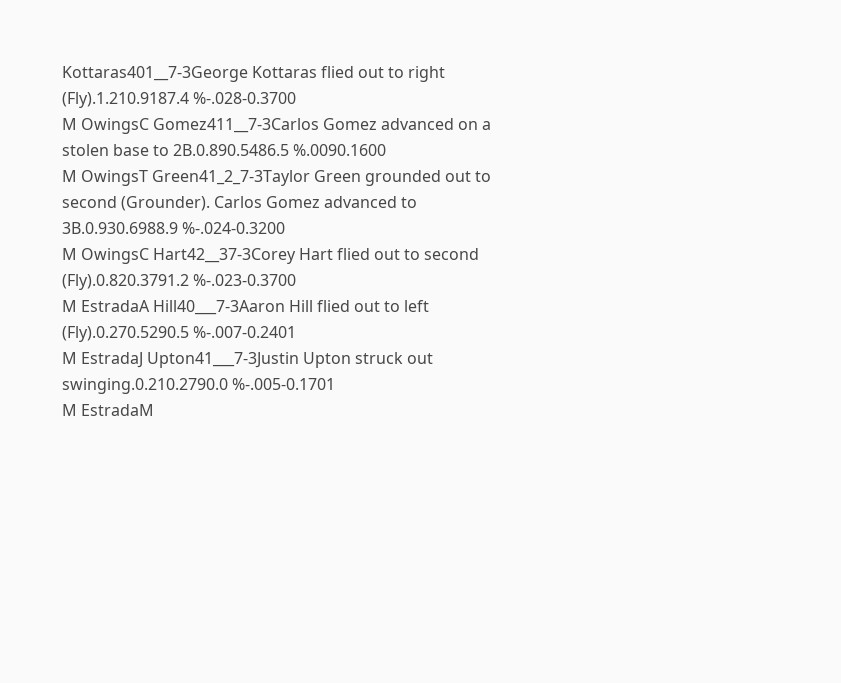Kottaras401__7-3George Kottaras flied out to right (Fly).1.210.9187.4 %-.028-0.3700
M OwingsC Gomez411__7-3Carlos Gomez advanced on a stolen base to 2B.0.890.5486.5 %.0090.1600
M OwingsT Green41_2_7-3Taylor Green grounded out to second (Grounder). Carlos Gomez advanced to 3B.0.930.6988.9 %-.024-0.3200
M OwingsC Hart42__37-3Corey Hart flied out to second (Fly).0.820.3791.2 %-.023-0.3700
M EstradaA Hill40___7-3Aaron Hill flied out to left (Fly).0.270.5290.5 %-.007-0.2401
M EstradaJ Upton41___7-3Justin Upton struck out swinging.0.210.2790.0 %-.005-0.1701
M EstradaM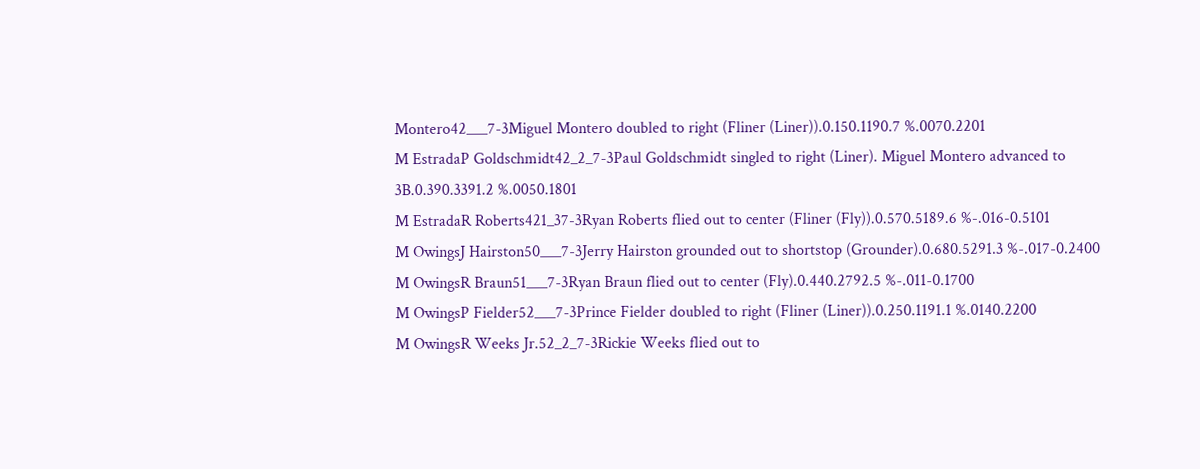Montero42___7-3Miguel Montero doubled to right (Fliner (Liner)).0.150.1190.7 %.0070.2201
M EstradaP Goldschmidt42_2_7-3Paul Goldschmidt singled to right (Liner). Miguel Montero advanced to 3B.0.390.3391.2 %.0050.1801
M EstradaR Roberts421_37-3Ryan Roberts flied out to center (Fliner (Fly)).0.570.5189.6 %-.016-0.5101
M OwingsJ Hairston50___7-3Jerry Hairston grounded out to shortstop (Grounder).0.680.5291.3 %-.017-0.2400
M OwingsR Braun51___7-3Ryan Braun flied out to center (Fly).0.440.2792.5 %-.011-0.1700
M OwingsP Fielder52___7-3Prince Fielder doubled to right (Fliner (Liner)).0.250.1191.1 %.0140.2200
M OwingsR Weeks Jr.52_2_7-3Rickie Weeks flied out to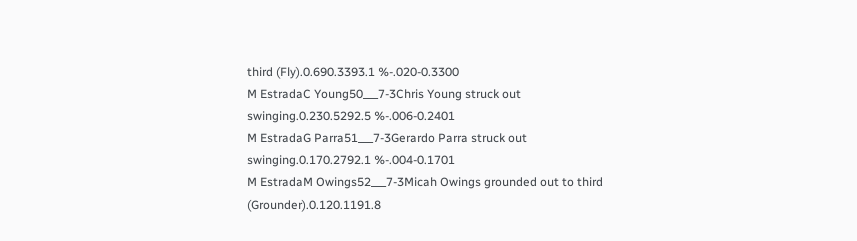third (Fly).0.690.3393.1 %-.020-0.3300
M EstradaC Young50___7-3Chris Young struck out swinging.0.230.5292.5 %-.006-0.2401
M EstradaG Parra51___7-3Gerardo Parra struck out swinging.0.170.2792.1 %-.004-0.1701
M EstradaM Owings52___7-3Micah Owings grounded out to third (Grounder).0.120.1191.8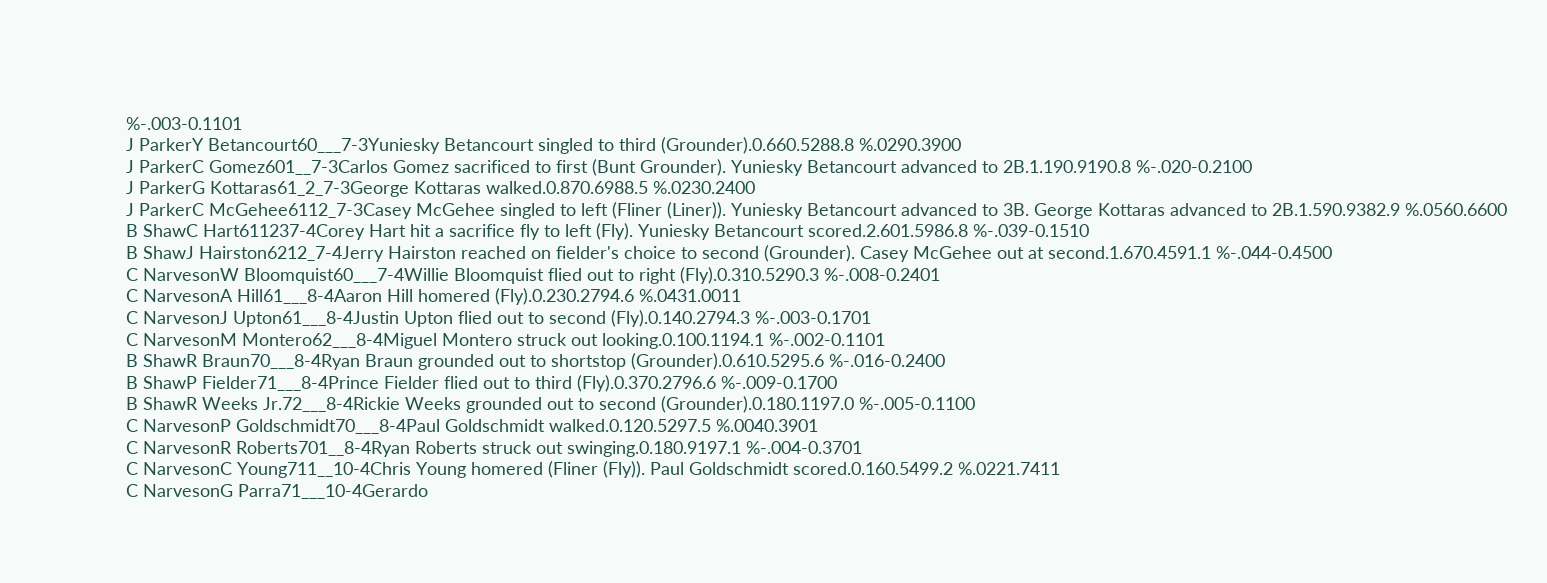%-.003-0.1101
J ParkerY Betancourt60___7-3Yuniesky Betancourt singled to third (Grounder).0.660.5288.8 %.0290.3900
J ParkerC Gomez601__7-3Carlos Gomez sacrificed to first (Bunt Grounder). Yuniesky Betancourt advanced to 2B.1.190.9190.8 %-.020-0.2100
J ParkerG Kottaras61_2_7-3George Kottaras walked.0.870.6988.5 %.0230.2400
J ParkerC McGehee6112_7-3Casey McGehee singled to left (Fliner (Liner)). Yuniesky Betancourt advanced to 3B. George Kottaras advanced to 2B.1.590.9382.9 %.0560.6600
B ShawC Hart611237-4Corey Hart hit a sacrifice fly to left (Fly). Yuniesky Betancourt scored.2.601.5986.8 %-.039-0.1510
B ShawJ Hairston6212_7-4Jerry Hairston reached on fielder's choice to second (Grounder). Casey McGehee out at second.1.670.4591.1 %-.044-0.4500
C NarvesonW Bloomquist60___7-4Willie Bloomquist flied out to right (Fly).0.310.5290.3 %-.008-0.2401
C NarvesonA Hill61___8-4Aaron Hill homered (Fly).0.230.2794.6 %.0431.0011
C NarvesonJ Upton61___8-4Justin Upton flied out to second (Fly).0.140.2794.3 %-.003-0.1701
C NarvesonM Montero62___8-4Miguel Montero struck out looking.0.100.1194.1 %-.002-0.1101
B ShawR Braun70___8-4Ryan Braun grounded out to shortstop (Grounder).0.610.5295.6 %-.016-0.2400
B ShawP Fielder71___8-4Prince Fielder flied out to third (Fly).0.370.2796.6 %-.009-0.1700
B ShawR Weeks Jr.72___8-4Rickie Weeks grounded out to second (Grounder).0.180.1197.0 %-.005-0.1100
C NarvesonP Goldschmidt70___8-4Paul Goldschmidt walked.0.120.5297.5 %.0040.3901
C NarvesonR Roberts701__8-4Ryan Roberts struck out swinging.0.180.9197.1 %-.004-0.3701
C NarvesonC Young711__10-4Chris Young homered (Fliner (Fly)). Paul Goldschmidt scored.0.160.5499.2 %.0221.7411
C NarvesonG Parra71___10-4Gerardo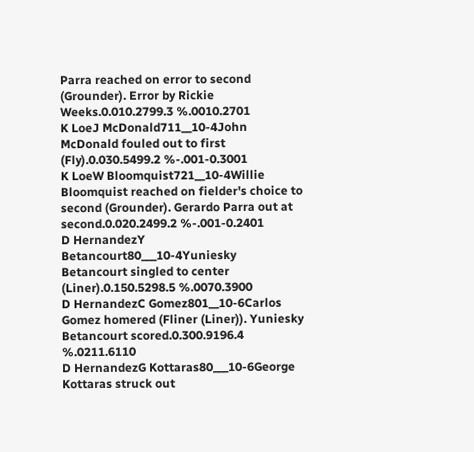Parra reached on error to second (Grounder). Error by Rickie Weeks.0.010.2799.3 %.0010.2701
K LoeJ McDonald711__10-4John McDonald fouled out to first (Fly).0.030.5499.2 %-.001-0.3001
K LoeW Bloomquist721__10-4Willie Bloomquist reached on fielder's choice to second (Grounder). Gerardo Parra out at second.0.020.2499.2 %-.001-0.2401
D HernandezY Betancourt80___10-4Yuniesky Betancourt singled to center (Liner).0.150.5298.5 %.0070.3900
D HernandezC Gomez801__10-6Carlos Gomez homered (Fliner (Liner)). Yuniesky Betancourt scored.0.300.9196.4 %.0211.6110
D HernandezG Kottaras80___10-6George Kottaras struck out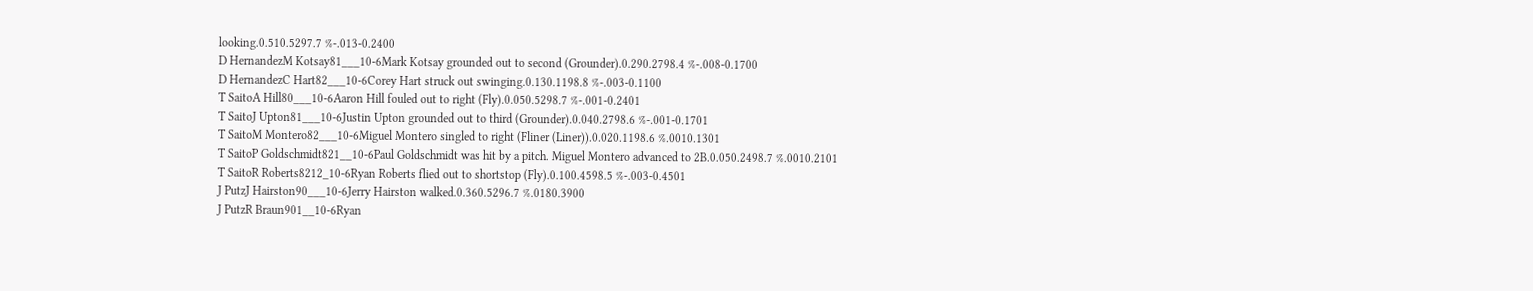looking.0.510.5297.7 %-.013-0.2400
D HernandezM Kotsay81___10-6Mark Kotsay grounded out to second (Grounder).0.290.2798.4 %-.008-0.1700
D HernandezC Hart82___10-6Corey Hart struck out swinging.0.130.1198.8 %-.003-0.1100
T SaitoA Hill80___10-6Aaron Hill fouled out to right (Fly).0.050.5298.7 %-.001-0.2401
T SaitoJ Upton81___10-6Justin Upton grounded out to third (Grounder).0.040.2798.6 %-.001-0.1701
T SaitoM Montero82___10-6Miguel Montero singled to right (Fliner (Liner)).0.020.1198.6 %.0010.1301
T SaitoP Goldschmidt821__10-6Paul Goldschmidt was hit by a pitch. Miguel Montero advanced to 2B.0.050.2498.7 %.0010.2101
T SaitoR Roberts8212_10-6Ryan Roberts flied out to shortstop (Fly).0.100.4598.5 %-.003-0.4501
J PutzJ Hairston90___10-6Jerry Hairston walked.0.360.5296.7 %.0180.3900
J PutzR Braun901__10-6Ryan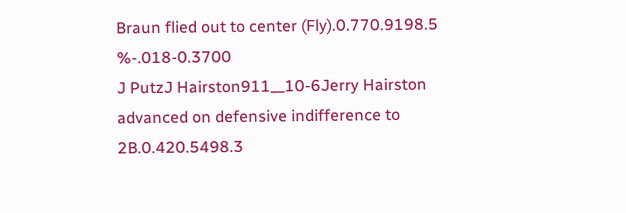Braun flied out to center (Fly).0.770.9198.5 %-.018-0.3700
J PutzJ Hairston911__10-6Jerry Hairston advanced on defensive indifference to 2B.0.420.5498.3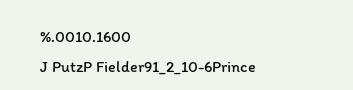%.0010.1600
J PutzP Fielder91_2_10-6Prince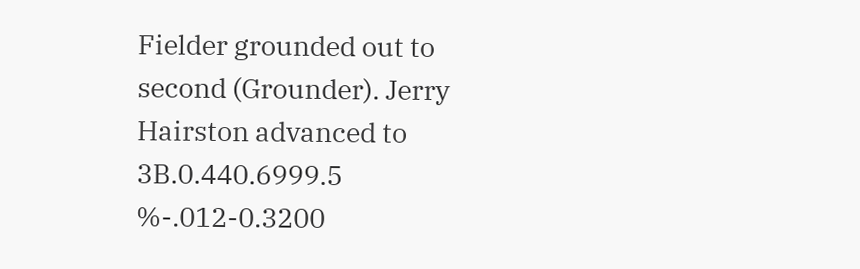Fielder grounded out to second (Grounder). Jerry Hairston advanced to 3B.0.440.6999.5 %-.012-0.3200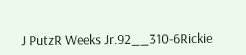J PutzR Weeks Jr.92__310-6Rickie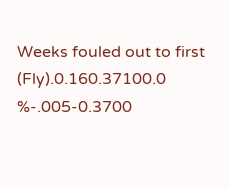Weeks fouled out to first (Fly).0.160.37100.0 %-.005-0.3700